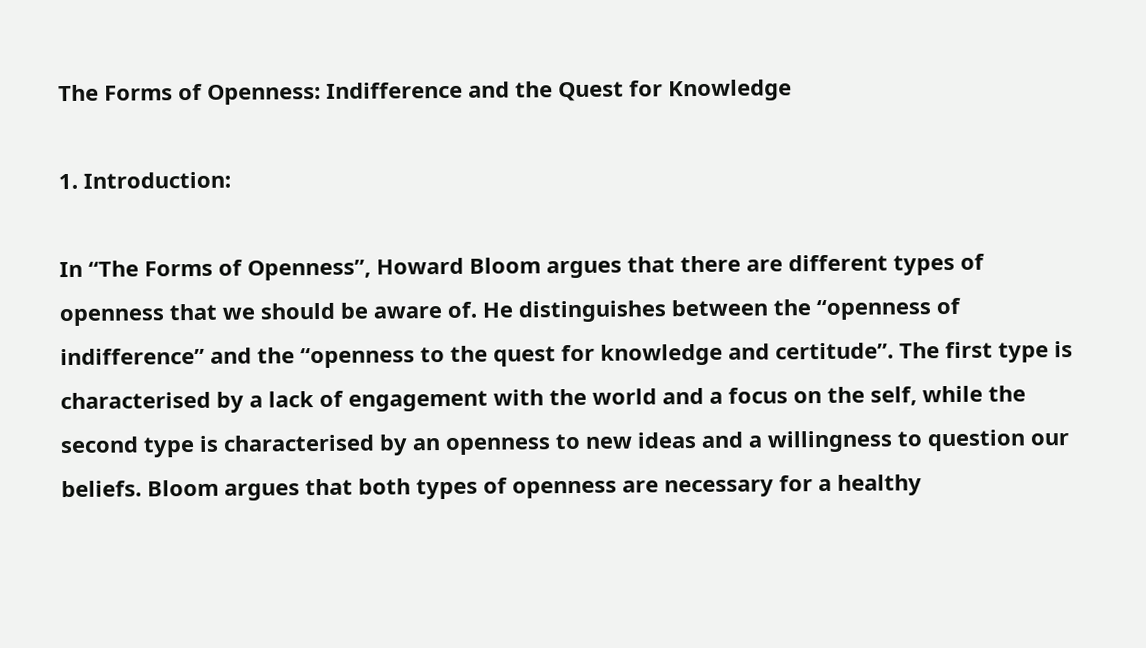The Forms of Openness: Indifference and the Quest for Knowledge

1. Introduction:

In “The Forms of Openness”, Howard Bloom argues that there are different types of openness that we should be aware of. He distinguishes between the “openness of indifference” and the “openness to the quest for knowledge and certitude”. The first type is characterised by a lack of engagement with the world and a focus on the self, while the second type is characterised by an openness to new ideas and a willingness to question our beliefs. Bloom argues that both types of openness are necessary for a healthy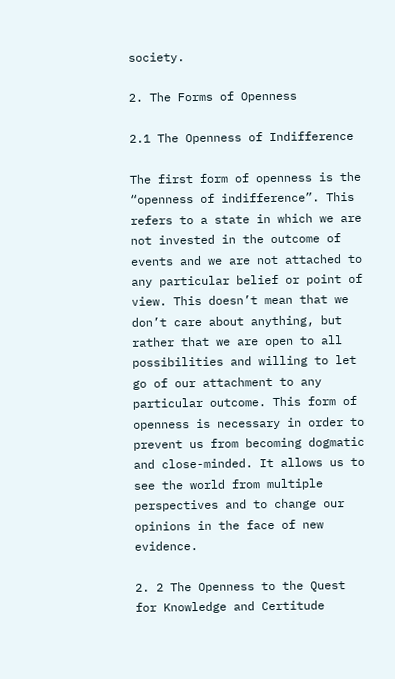society.

2. The Forms of Openness

2.1 The Openness of Indifference

The first form of openness is the “openness of indifference”. This refers to a state in which we are not invested in the outcome of events and we are not attached to any particular belief or point of view. This doesn’t mean that we don’t care about anything, but rather that we are open to all possibilities and willing to let go of our attachment to any particular outcome. This form of openness is necessary in order to prevent us from becoming dogmatic and close-minded. It allows us to see the world from multiple perspectives and to change our opinions in the face of new evidence.

2. 2 The Openness to the Quest for Knowledge and Certitude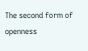The second form of openness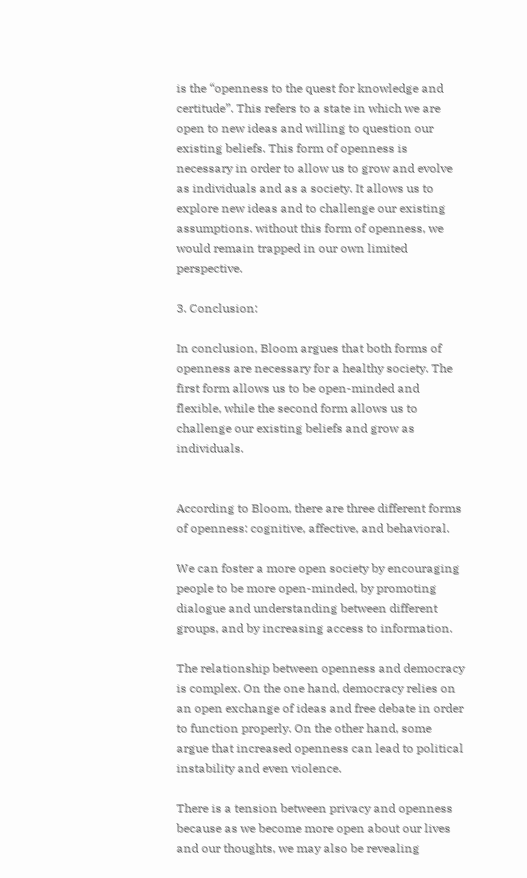is the “openness to the quest for knowledge and certitude”. This refers to a state in which we are open to new ideas and willing to question our existing beliefs. This form of openness is necessary in order to allow us to grow and evolve as individuals and as a society. It allows us to explore new ideas and to challenge our existing assumptions. without this form of openness, we would remain trapped in our own limited perspective.

3. Conclusion:

In conclusion, Bloom argues that both forms of openness are necessary for a healthy society. The first form allows us to be open-minded and flexible, while the second form allows us to challenge our existing beliefs and grow as individuals.


According to Bloom, there are three different forms of openness: cognitive, affective, and behavioral.

We can foster a more open society by encouraging people to be more open-minded, by promoting dialogue and understanding between different groups, and by increasing access to information.

The relationship between openness and democracy is complex. On the one hand, democracy relies on an open exchange of ideas and free debate in order to function properly. On the other hand, some argue that increased openness can lead to political instability and even violence.

There is a tension between privacy and openness because as we become more open about our lives and our thoughts, we may also be revealing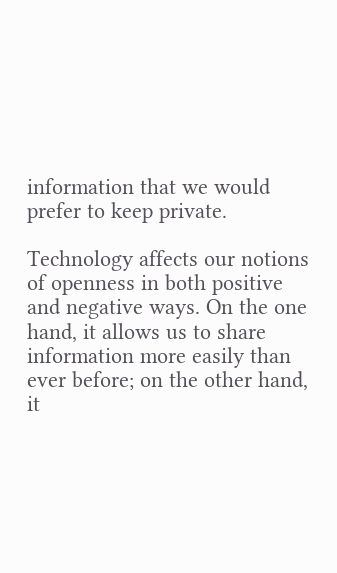information that we would prefer to keep private.

Technology affects our notions of openness in both positive and negative ways. On the one hand, it allows us to share information more easily than ever before; on the other hand, it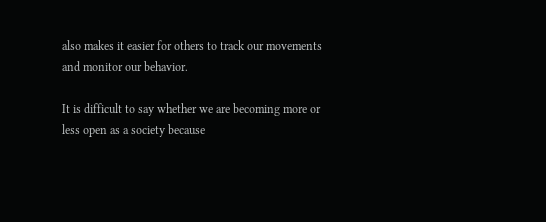also makes it easier for others to track our movements and monitor our behavior.

It is difficult to say whether we are becoming more or less open as a society because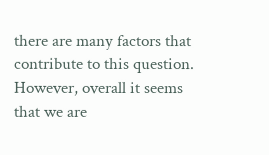there are many factors that contribute to this question. However, overall it seems that we are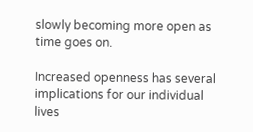slowly becoming more open as time goes on.

Increased openness has several implications for our individual lives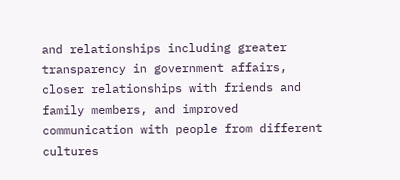and relationships including greater transparency in government affairs, closer relationships with friends and family members, and improved communication with people from different cultures